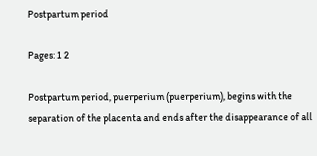Postpartum period

Pages: 1 2

Postpartum period, puerperium (puerperium), begins with the separation of the placenta and ends after the disappearance of all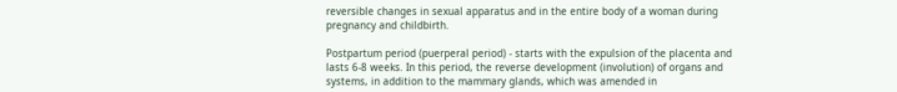reversible changes in sexual apparatus and in the entire body of a woman during pregnancy and childbirth.

Postpartum period (puerperal period) - starts with the expulsion of the placenta and lasts 6-8 weeks. In this period, the reverse development (involution) of organs and systems, in addition to the mammary glands, which was amended in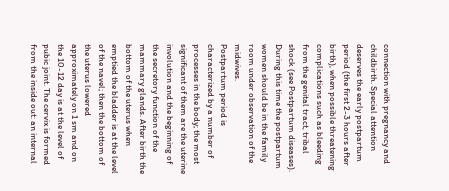connection with pregnancy and childbirth. Special attention deserves the early postpartum period (the first 2-3 hours after birth), when possible threatening complications such as bleeding from the genital tract, tribal shock (see Postpartum diseases). During this time the postpartum women should be in the family room under observation of the midwives.
Postpartum period is characterized by a number of processes in the body; the most significant of them are the uterine involution and the beginning of the secretory function of the mammary glands. After birth the bottom of the uterus when emptied the bladder is at the level of the navel; then the bottom of the uterus lowered approximately on 1 sm and on the 10-12 day is at the level of pubic joint. The cervix is formed from the inside out: an internal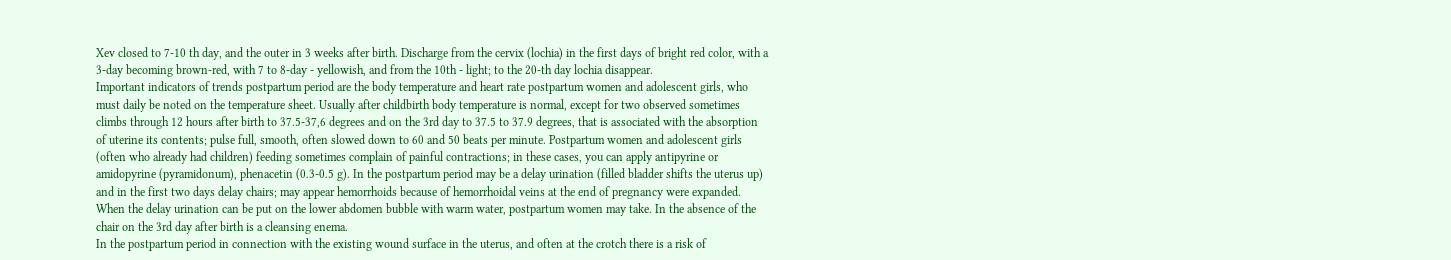Xev closed to 7-10 th day, and the outer in 3 weeks after birth. Discharge from the cervix (lochia) in the first days of bright red color, with a 3-day becoming brown-red, with 7 to 8-day - yellowish, and from the 10th - light; to the 20-th day lochia disappear.
Important indicators of trends postpartum period are the body temperature and heart rate postpartum women and adolescent girls, who must daily be noted on the temperature sheet. Usually after childbirth body temperature is normal, except for two observed sometimes climbs through 12 hours after birth to 37.5-37,6 degrees and on the 3rd day to 37.5 to 37.9 degrees, that is associated with the absorption of uterine its contents; pulse full, smooth, often slowed down to 60 and 50 beats per minute. Postpartum women and adolescent girls (often who already had children) feeding sometimes complain of painful contractions; in these cases, you can apply antipyrine or amidopyrine (pyramidonum), phenacetin (0.3-0.5 g). In the postpartum period may be a delay urination (filled bladder shifts the uterus up) and in the first two days delay chairs; may appear hemorrhoids because of hemorrhoidal veins at the end of pregnancy were expanded. When the delay urination can be put on the lower abdomen bubble with warm water, postpartum women may take. In the absence of the chair on the 3rd day after birth is a cleansing enema.
In the postpartum period in connection with the existing wound surface in the uterus, and often at the crotch there is a risk of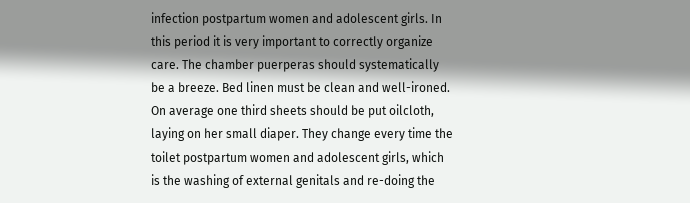infection postpartum women and adolescent girls. In this period it is very important to correctly organize care. The chamber puerperas should systematically be a breeze. Bed linen must be clean and well-ironed. On average one third sheets should be put oilcloth, laying on her small diaper. They change every time the toilet postpartum women and adolescent girls, which is the washing of external genitals and re-doing the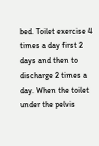bed. Toilet exercise 4 times a day first 2 days and then to discharge 2 times a day. When the toilet under the pelvis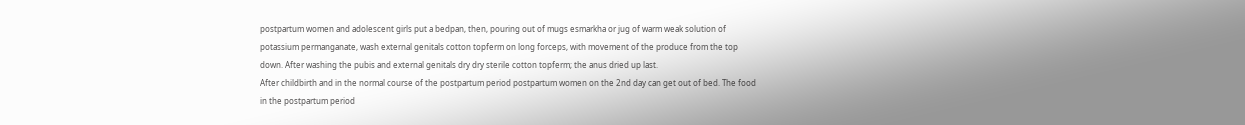postpartum women and adolescent girls put a bedpan, then, pouring out of mugs esmarkha or jug of warm weak solution of potassium permanganate, wash external genitals cotton topferm on long forceps, with movement of the produce from the top down. After washing the pubis and external genitals dry dry sterile cotton topferm; the anus dried up last.
After childbirth and in the normal course of the postpartum period postpartum women on the 2nd day can get out of bed. The food in the postpartum period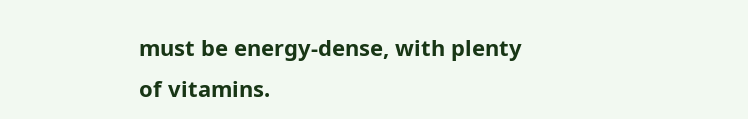must be energy-dense, with plenty of vitamins.